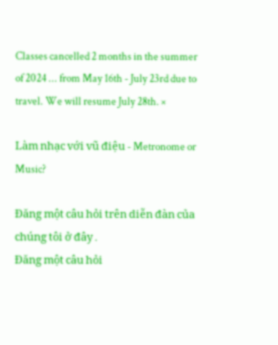Classes cancelled 2 months in the summer of 2024 ... from May 16th - July 23rd due to travel. We will resume July 28th. ×

Làm nhạc với vũ điệu - Metronome or Music?

Đăng một câu hỏi trên diễn đàn của chúng tôi ở đây .
Đăng một câu hỏi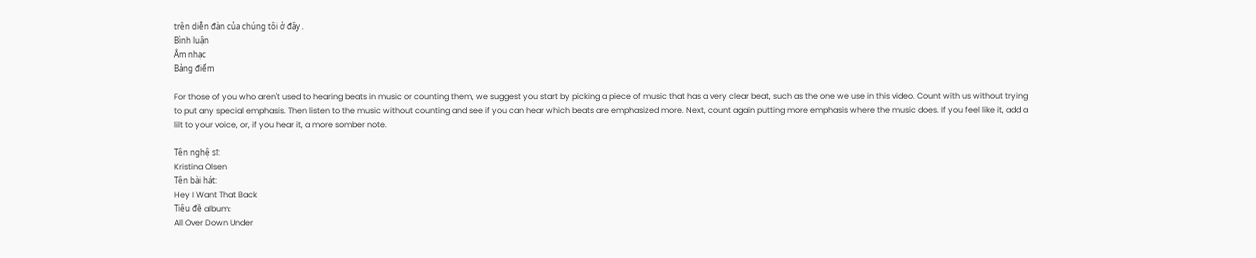trên diễn đàn của chúng tôi ở đây .
Bình luận
Âm nhạc
Bảng điểm

For those of you who aren't used to hearing beats in music or counting them, we suggest you start by picking a piece of music that has a very clear beat, such as the one we use in this video. Count with us without trying to put any special emphasis. Then listen to the music without counting and see if you can hear which beats are emphasized more. Next, count again putting more emphasis where the music does. If you feel like it, add a lilt to your voice, or, if you hear it, a more somber note.

Tên nghệ sĩ:
Kristina Olsen
Tên bài hát:
Hey I Want That Back
Tiêu đề album:
All Over Down Under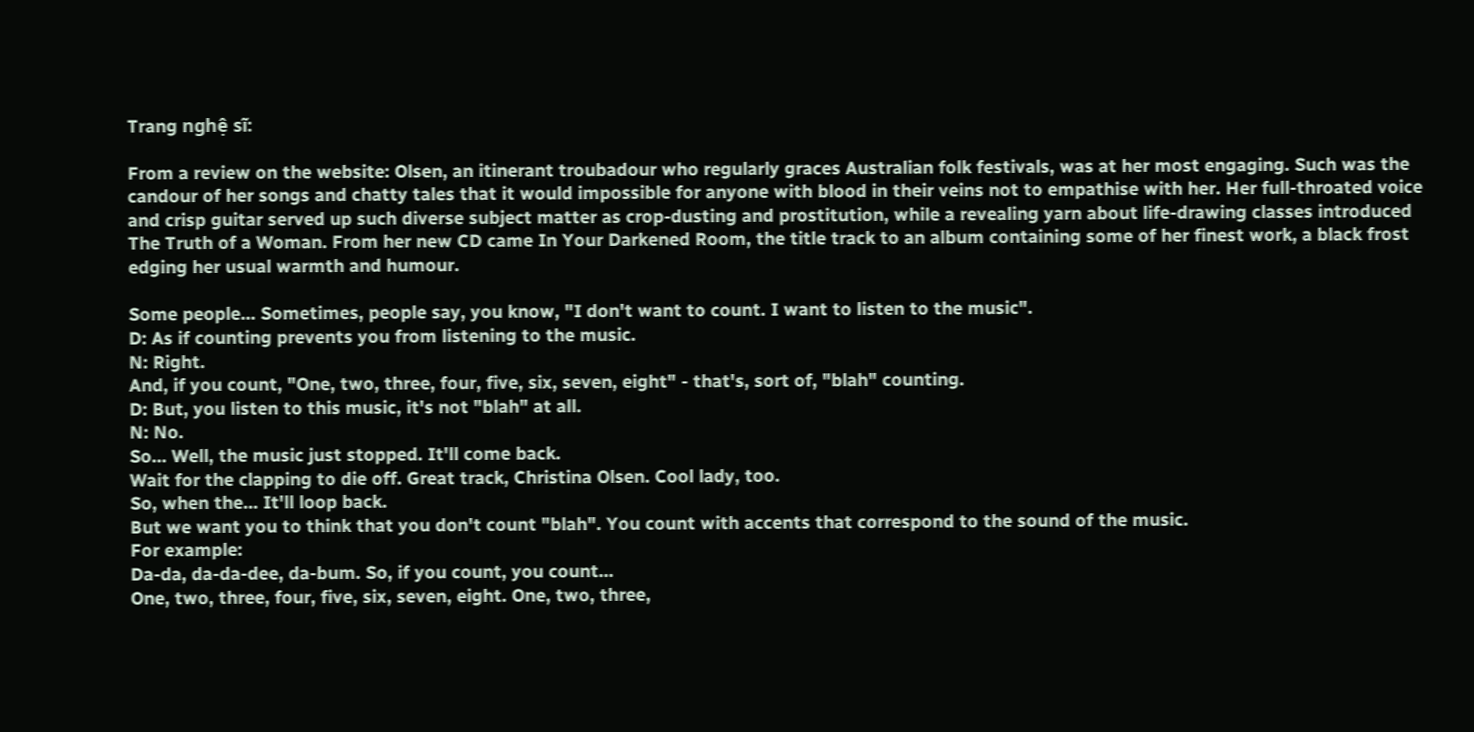Trang nghệ sĩ:

From a review on the website: Olsen, an itinerant troubadour who regularly graces Australian folk festivals, was at her most engaging. Such was the candour of her songs and chatty tales that it would impossible for anyone with blood in their veins not to empathise with her. Her full-throated voice and crisp guitar served up such diverse subject matter as crop-dusting and prostitution, while a revealing yarn about life-drawing classes introduced The Truth of a Woman. From her new CD came In Your Darkened Room, the title track to an album containing some of her finest work, a black frost edging her usual warmth and humour.

Some people... Sometimes, people say, you know, "I don't want to count. I want to listen to the music".
D: As if counting prevents you from listening to the music.
N: Right.
And, if you count, "One, two, three, four, five, six, seven, eight" - that's, sort of, "blah" counting.
D: But, you listen to this music, it's not "blah" at all.
N: No.
So... Well, the music just stopped. It'll come back.
Wait for the clapping to die off. Great track, Christina Olsen. Cool lady, too.
So, when the... It'll loop back.
But we want you to think that you don't count "blah". You count with accents that correspond to the sound of the music.
For example:
Da-da, da-da-dee, da-bum. So, if you count, you count...
One, two, three, four, five, six, seven, eight. One, two, three,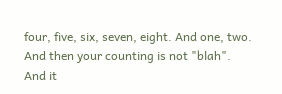four, five, six, seven, eight. And one, two.
And then your counting is not "blah".
And it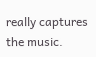really captures the music.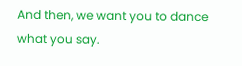And then, we want you to dance what you say.